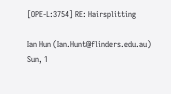[OPE-L:3754] RE: Hairsplitting

Ian Hun (Ian.Hunt@flinders.edu.au)
Sun, 1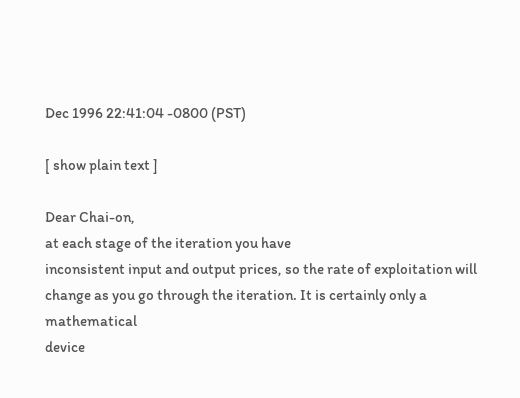Dec 1996 22:41:04 -0800 (PST)

[ show plain text ]

Dear Chai-on,
at each stage of the iteration you have
inconsistent input and output prices, so the rate of exploitation will
change as you go through the iteration. It is certainly only a mathematical
device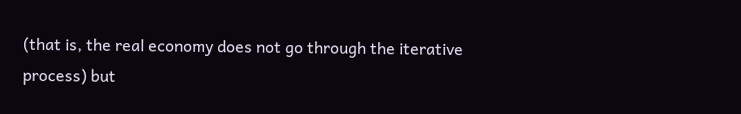(that is, the real economy does not go through the iterative
process) but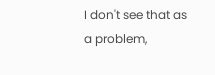I don't see that as a problem,